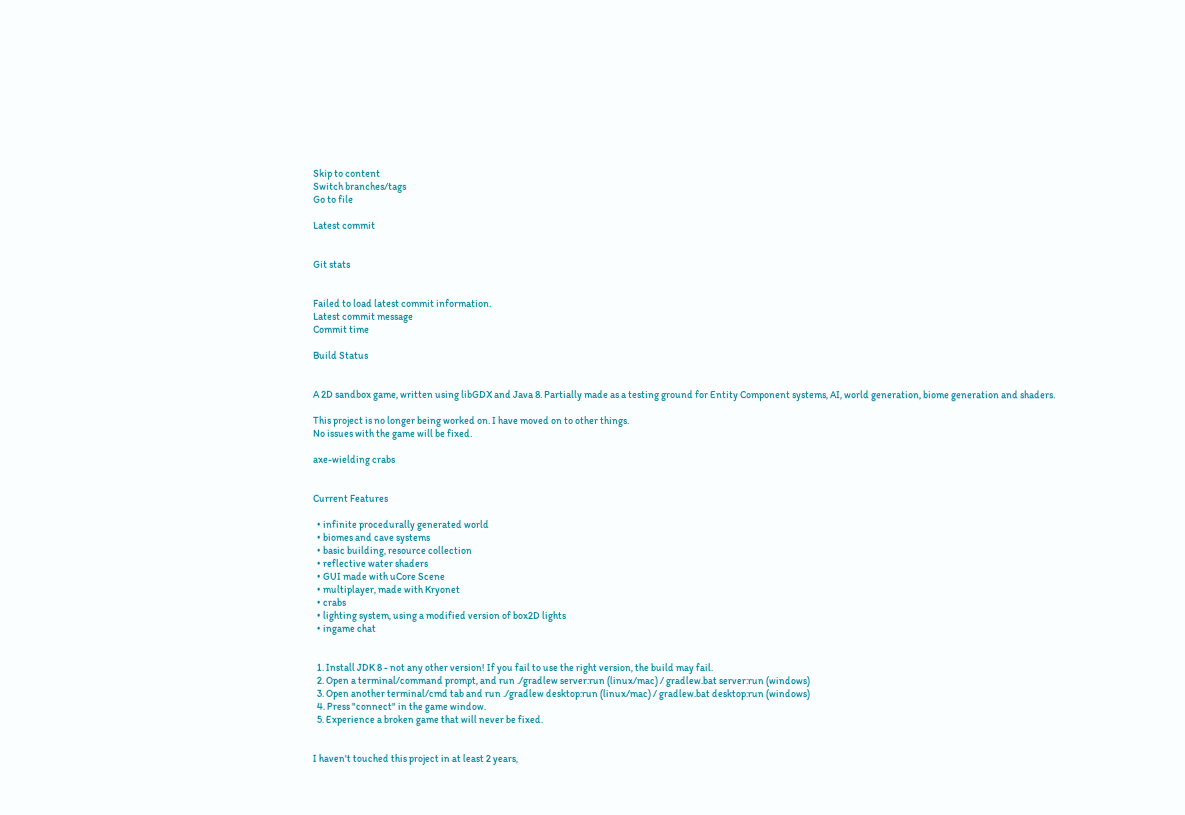Skip to content
Switch branches/tags
Go to file

Latest commit


Git stats


Failed to load latest commit information.
Latest commit message
Commit time

Build Status


A 2D sandbox game, written using libGDX and Java 8. Partially made as a testing ground for Entity Component systems, AI, world generation, biome generation and shaders.

This project is no longer being worked on. I have moved on to other things.
No issues with the game will be fixed.

axe-wielding crabs


Current Features

  • infinite procedurally generated world
  • biomes and cave systems
  • basic building, resource collection
  • reflective water shaders
  • GUI made with uCore Scene
  • multiplayer, made with Kryonet
  • crabs
  • lighting system, using a modified version of box2D lights
  • ingame chat


  1. Install JDK 8 - not any other version! If you fail to use the right version, the build may fail.
  2. Open a terminal/command prompt, and run ./gradlew server:run (linux/mac) / gradlew.bat server:run (windows)
  3. Open another terminal/cmd tab and run ./gradlew desktop:run (linux/mac) / gradlew.bat desktop:run (windows)
  4. Press "connect" in the game window.
  5. Experience a broken game that will never be fixed.


I haven't touched this project in at least 2 years,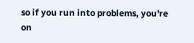so if you run into problems, you're on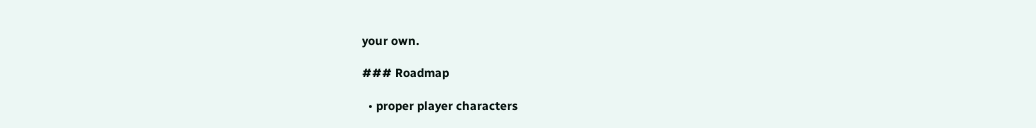your own.

### Roadmap

  • proper player characters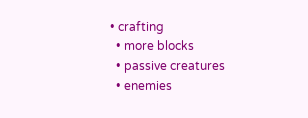• crafting
  • more blocks
  • passive creatures
  • enemies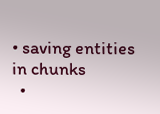• saving entities in chunks
  •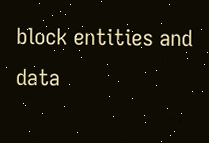block entities and data